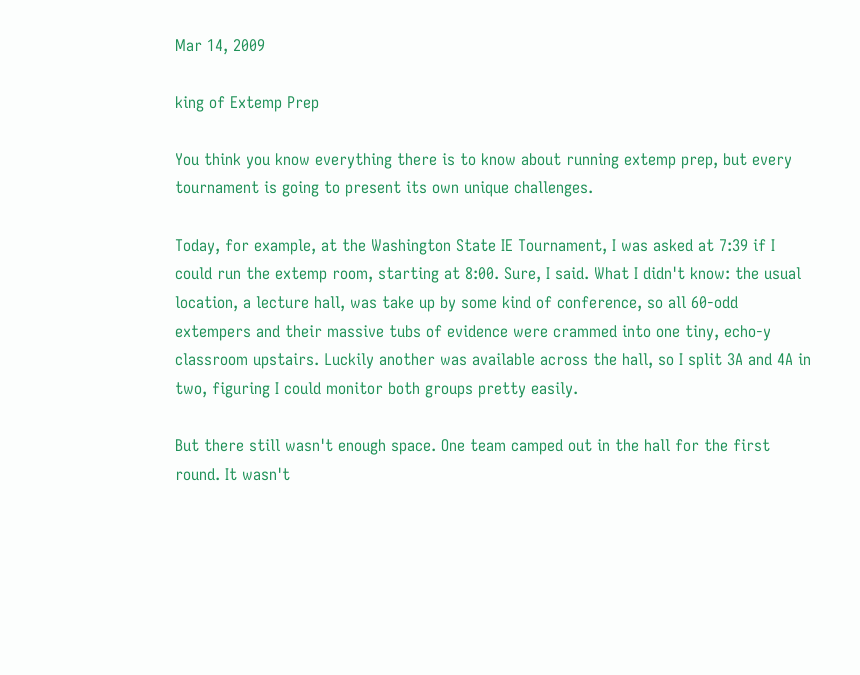Mar 14, 2009

king of Extemp Prep

You think you know everything there is to know about running extemp prep, but every tournament is going to present its own unique challenges.

Today, for example, at the Washington State IE Tournament, I was asked at 7:39 if I could run the extemp room, starting at 8:00. Sure, I said. What I didn't know: the usual location, a lecture hall, was take up by some kind of conference, so all 60-odd extempers and their massive tubs of evidence were crammed into one tiny, echo-y classroom upstairs. Luckily another was available across the hall, so I split 3A and 4A in two, figuring I could monitor both groups pretty easily.

But there still wasn't enough space. One team camped out in the hall for the first round. It wasn't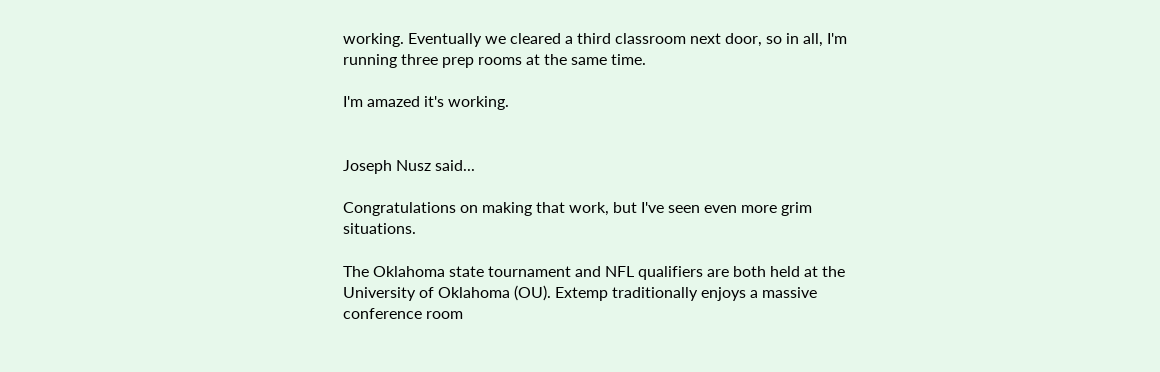working. Eventually we cleared a third classroom next door, so in all, I'm running three prep rooms at the same time.

I'm amazed it's working.


Joseph Nusz said...

Congratulations on making that work, but I've seen even more grim situations.

The Oklahoma state tournament and NFL qualifiers are both held at the University of Oklahoma (OU). Extemp traditionally enjoys a massive conference room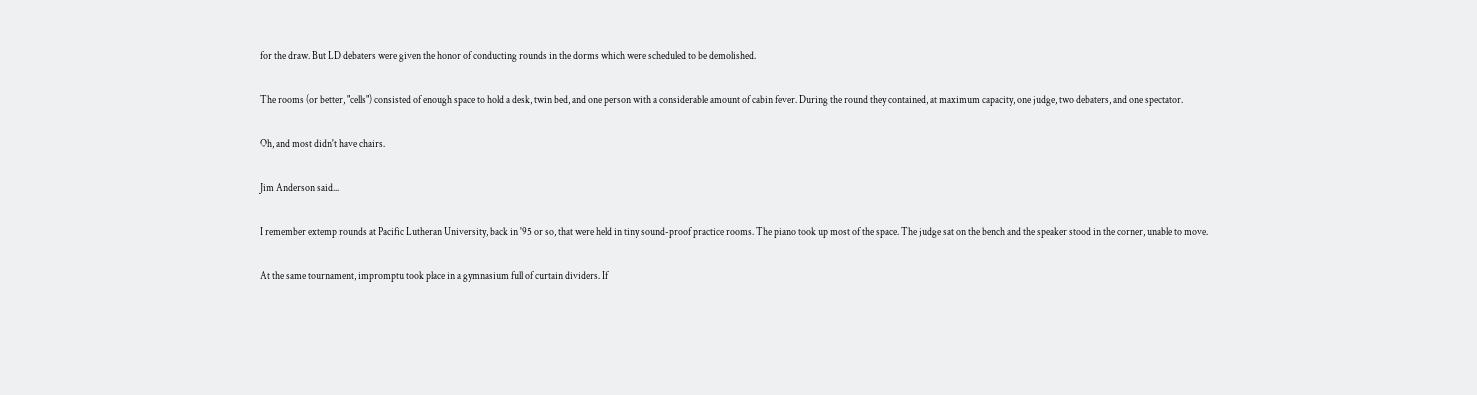for the draw. But LD debaters were given the honor of conducting rounds in the dorms which were scheduled to be demolished.

The rooms (or better, "cells") consisted of enough space to hold a desk, twin bed, and one person with a considerable amount of cabin fever. During the round they contained, at maximum capacity, one judge, two debaters, and one spectator.

Oh, and most didn't have chairs.

Jim Anderson said...

I remember extemp rounds at Pacific Lutheran University, back in '95 or so, that were held in tiny sound-proof practice rooms. The piano took up most of the space. The judge sat on the bench and the speaker stood in the corner, unable to move.

At the same tournament, impromptu took place in a gymnasium full of curtain dividers. If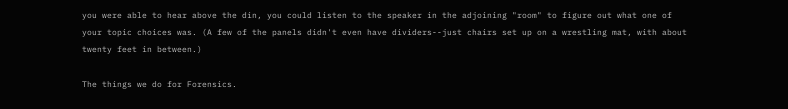you were able to hear above the din, you could listen to the speaker in the adjoining "room" to figure out what one of your topic choices was. (A few of the panels didn't even have dividers--just chairs set up on a wrestling mat, with about twenty feet in between.)

The things we do for Forensics.